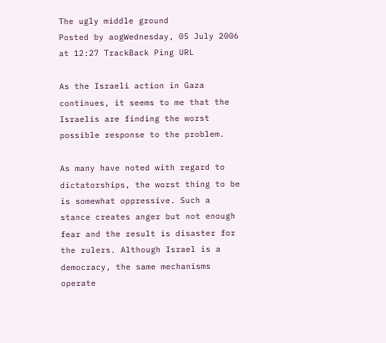The ugly middle ground
Posted by aogWednesday, 05 July 2006 at 12:27 TrackBack Ping URL

As the Israeli action in Gaza continues, it seems to me that the Israelis are finding the worst possible response to the problem.

As many have noted with regard to dictatorships, the worst thing to be is somewhat oppressive. Such a stance creates anger but not enough fear and the result is disaster for the rulers. Although Israel is a democracy, the same mechanisms operate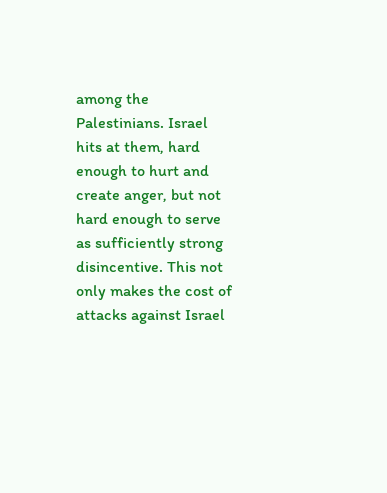among the Palestinians. Israel hits at them, hard enough to hurt and create anger, but not hard enough to serve as sufficiently strong disincentive. This not only makes the cost of attacks against Israel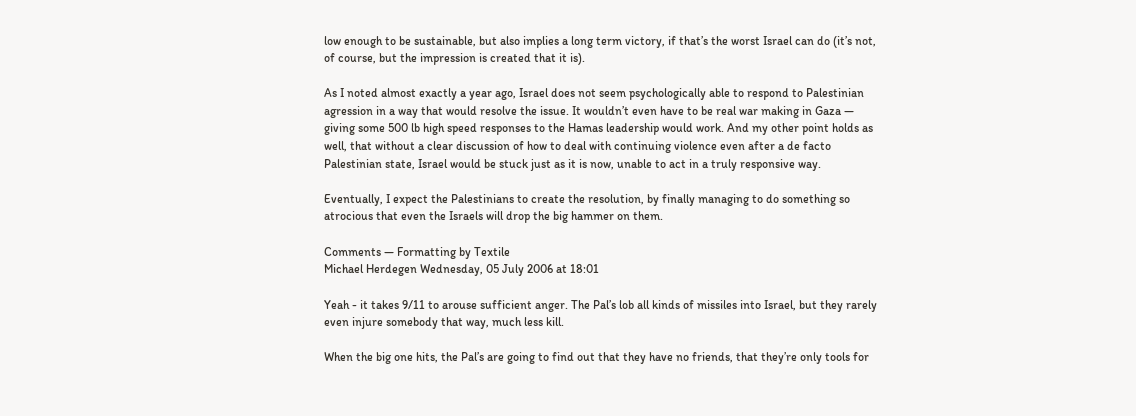low enough to be sustainable, but also implies a long term victory, if that’s the worst Israel can do (it’s not, of course, but the impression is created that it is).

As I noted almost exactly a year ago, Israel does not seem psychologically able to respond to Palestinian agression in a way that would resolve the issue. It wouldn’t even have to be real war making in Gaza — giving some 500 lb high speed responses to the Hamas leadership would work. And my other point holds as well, that without a clear discussion of how to deal with continuing violence even after a de facto Palestinian state, Israel would be stuck just as it is now, unable to act in a truly responsive way.

Eventually, I expect the Palestinians to create the resolution, by finally managing to do something so atrocious that even the Israels will drop the big hammer on them.

Comments — Formatting by Textile
Michael Herdegen Wednesday, 05 July 2006 at 18:01

Yeah - it takes 9/11 to arouse sufficient anger. The Pal’s lob all kinds of missiles into Israel, but they rarely even injure somebody that way, much less kill.

When the big one hits, the Pal’s are going to find out that they have no friends, that they’re only tools for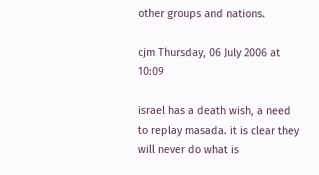other groups and nations.

cjm Thursday, 06 July 2006 at 10:09

israel has a death wish, a need to replay masada. it is clear they will never do what is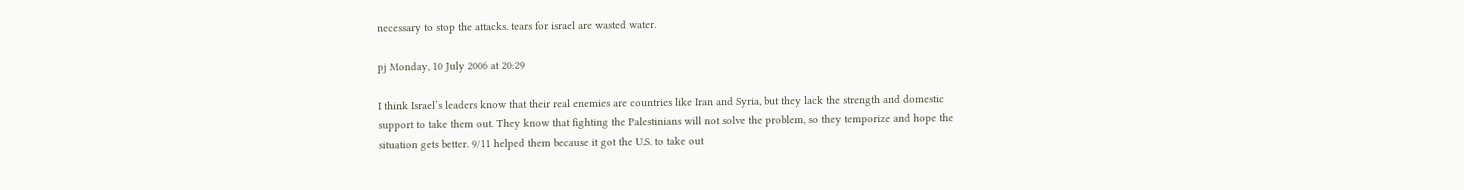necessary to stop the attacks. tears for israel are wasted water.

pj Monday, 10 July 2006 at 20:29

I think Israel’s leaders know that their real enemies are countries like Iran and Syria, but they lack the strength and domestic support to take them out. They know that fighting the Palestinians will not solve the problem, so they temporize and hope the situation gets better. 9/11 helped them because it got the U.S. to take out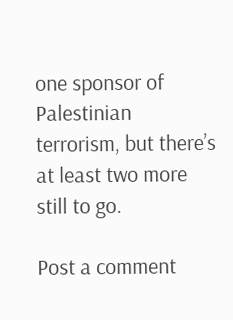one sponsor of Palestinian terrorism, but there’s at least two more still to go.

Post a comment